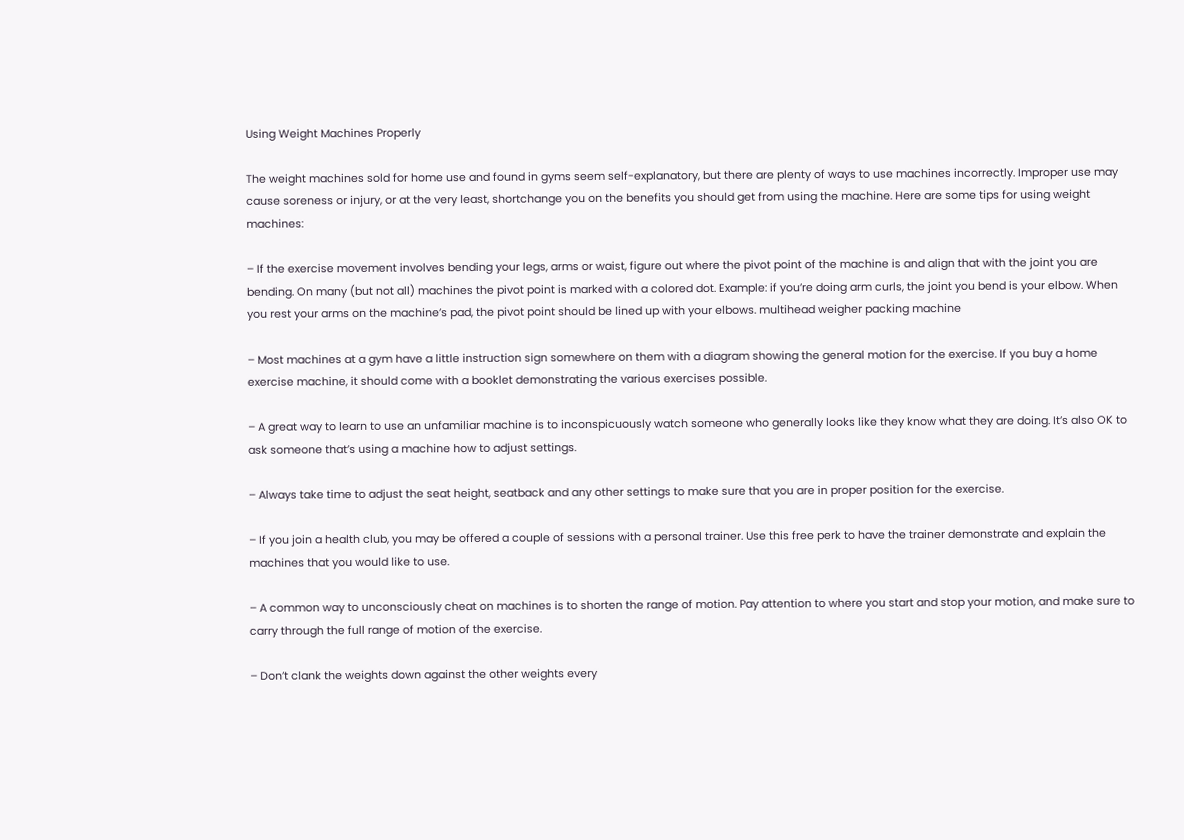Using Weight Machines Properly

The weight machines sold for home use and found in gyms seem self-explanatory, but there are plenty of ways to use machines incorrectly. Improper use may cause soreness or injury, or at the very least, shortchange you on the benefits you should get from using the machine. Here are some tips for using weight machines:

– If the exercise movement involves bending your legs, arms or waist, figure out where the pivot point of the machine is and align that with the joint you are bending. On many (but not all) machines the pivot point is marked with a colored dot. Example: if you’re doing arm curls, the joint you bend is your elbow. When you rest your arms on the machine’s pad, the pivot point should be lined up with your elbows. multihead weigher packing machine

– Most machines at a gym have a little instruction sign somewhere on them with a diagram showing the general motion for the exercise. If you buy a home exercise machine, it should come with a booklet demonstrating the various exercises possible.

– A great way to learn to use an unfamiliar machine is to inconspicuously watch someone who generally looks like they know what they are doing. It’s also OK to ask someone that’s using a machine how to adjust settings.

– Always take time to adjust the seat height, seatback and any other settings to make sure that you are in proper position for the exercise.

– If you join a health club, you may be offered a couple of sessions with a personal trainer. Use this free perk to have the trainer demonstrate and explain the machines that you would like to use.

– A common way to unconsciously cheat on machines is to shorten the range of motion. Pay attention to where you start and stop your motion, and make sure to carry through the full range of motion of the exercise.

– Don’t clank the weights down against the other weights every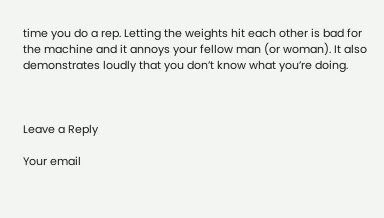time you do a rep. Letting the weights hit each other is bad for the machine and it annoys your fellow man (or woman). It also demonstrates loudly that you don’t know what you’re doing.



Leave a Reply

Your email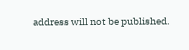address will not be published.